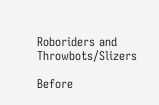Roboriders and Throwbots/Slizers

Before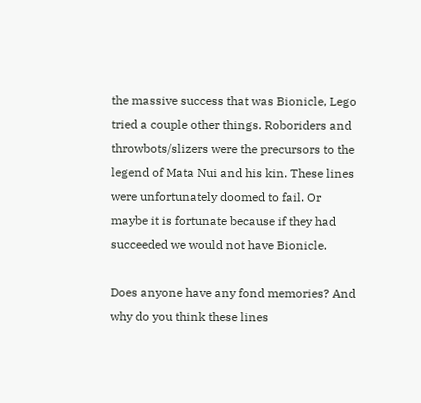the massive success that was Bionicle, Lego tried a couple other things. Roboriders and throwbots/slizers were the precursors to the legend of Mata Nui and his kin. These lines were unfortunately doomed to fail. Or maybe it is fortunate because if they had succeeded we would not have Bionicle.

Does anyone have any fond memories? And why do you think these lines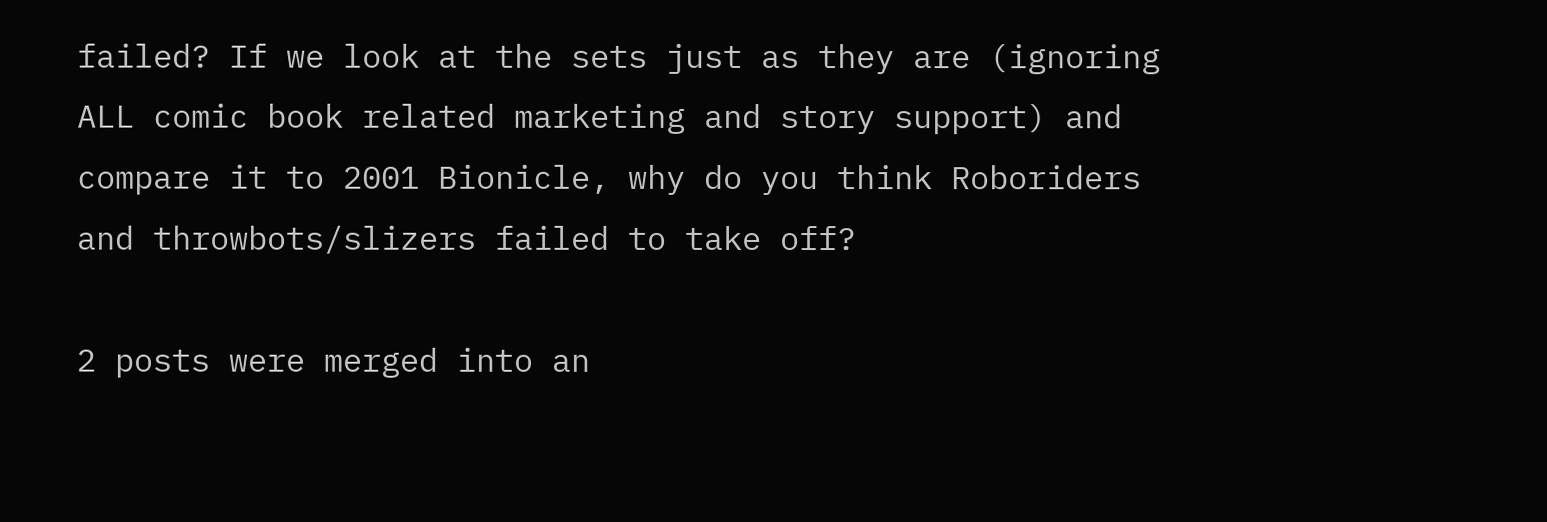failed? If we look at the sets just as they are (ignoring ALL comic book related marketing and story support) and compare it to 2001 Bionicle, why do you think Roboriders and throwbots/slizers failed to take off?

2 posts were merged into an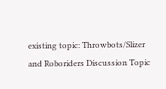existing topic: Throwbots/Slizer and Roboriders Discussion Topic